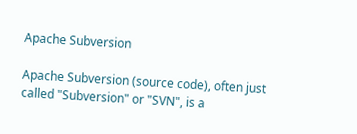Apache Subversion

Apache Subversion (source code), often just called "Subversion" or "SVN", is a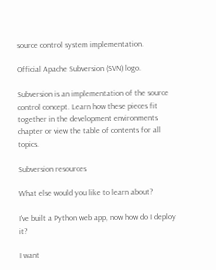source control system implementation.

Official Apache Subversion (SVN) logo.

Subversion is an implementation of the source control concept. Learn how these pieces fit together in the development environments chapter or view the table of contents for all topics.

Subversion resources

What else would you like to learn about?

I've built a Python web app, now how do I deploy it?

I want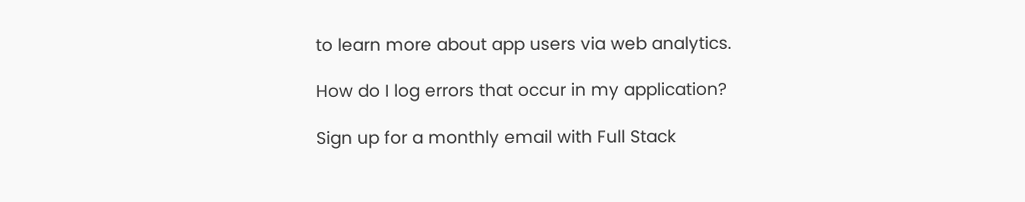to learn more about app users via web analytics.

How do I log errors that occur in my application?

Sign up for a monthly email with Full Stack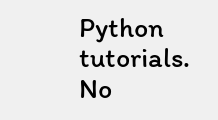Python tutorials. No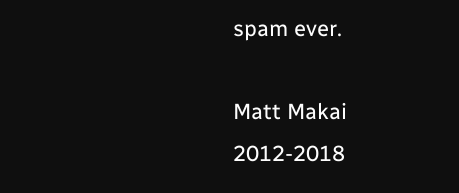spam ever.

Matt Makai 2012-2018